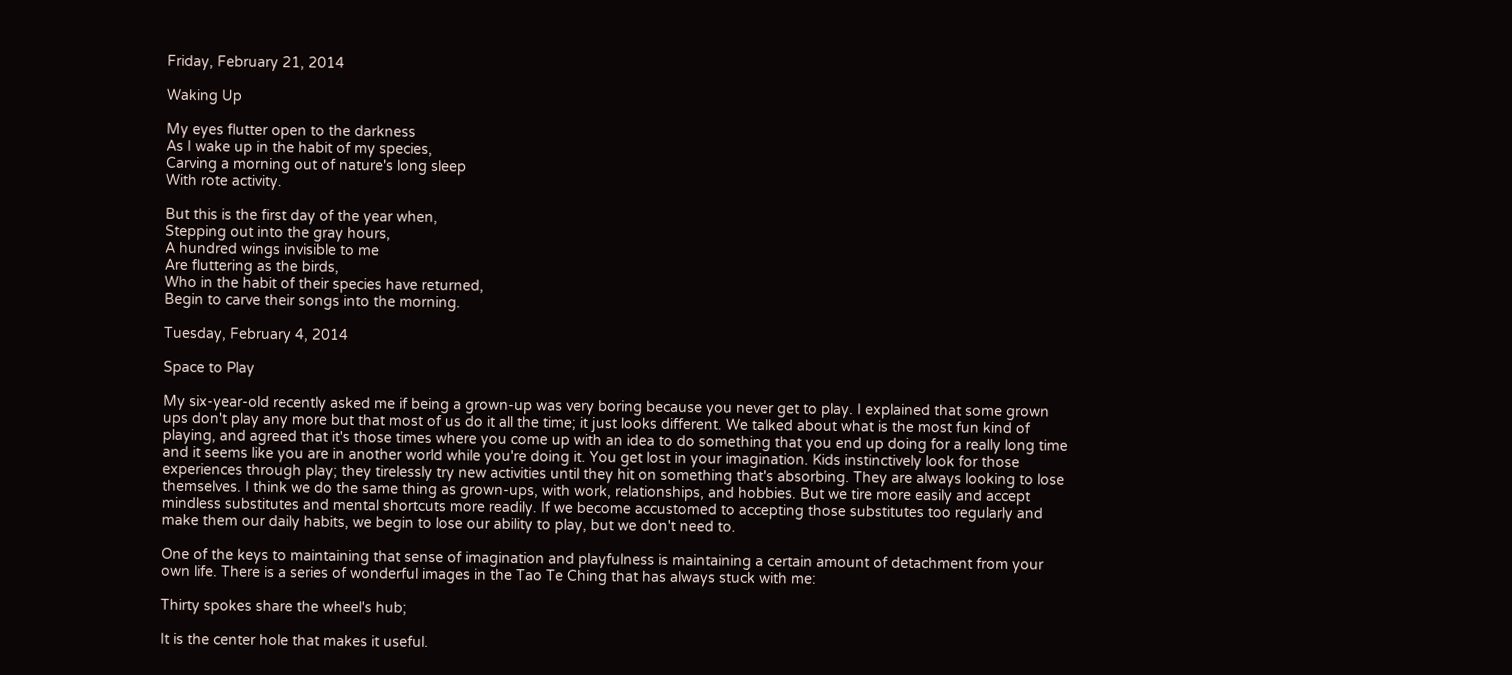Friday, February 21, 2014

Waking Up

My eyes flutter open to the darkness
As I wake up in the habit of my species,
Carving a morning out of nature's long sleep
With rote activity.

But this is the first day of the year when,
Stepping out into the gray hours,
A hundred wings invisible to me
Are fluttering as the birds,
Who in the habit of their species have returned,
Begin to carve their songs into the morning.

Tuesday, February 4, 2014

Space to Play

My six-year-old recently asked me if being a grown-up was very boring because you never get to play. I explained that some grown ups don't play any more but that most of us do it all the time; it just looks different. We talked about what is the most fun kind of playing, and agreed that it's those times where you come up with an idea to do something that you end up doing for a really long time and it seems like you are in another world while you're doing it. You get lost in your imagination. Kids instinctively look for those experiences through play; they tirelessly try new activities until they hit on something that's absorbing. They are always looking to lose themselves. I think we do the same thing as grown-ups, with work, relationships, and hobbies. But we tire more easily and accept mindless substitutes and mental shortcuts more readily. If we become accustomed to accepting those substitutes too regularly and make them our daily habits, we begin to lose our ability to play, but we don't need to.

One of the keys to maintaining that sense of imagination and playfulness is maintaining a certain amount of detachment from your own life. There is a series of wonderful images in the Tao Te Ching that has always stuck with me:

Thirty spokes share the wheel's hub;

It is the center hole that makes it useful.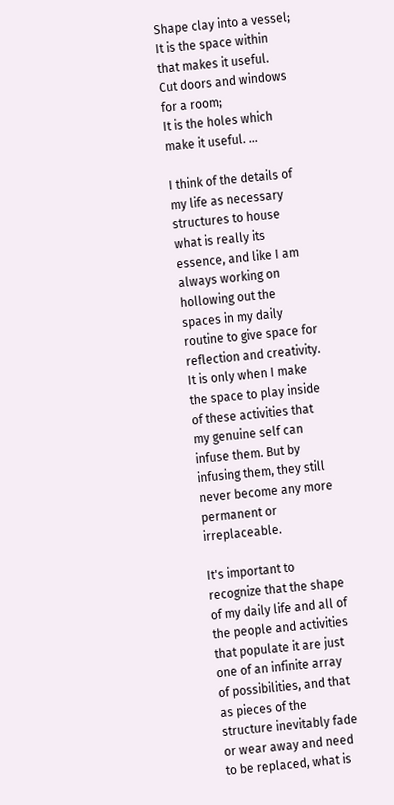Shape clay into a vessel;
It is the space within that makes it useful.
Cut doors and windows for a room;
It is the holes which make it useful. ...

I think of the details of my life as necessary structures to house what is really its essence, and like I am always working on hollowing out the spaces in my daily routine to give space for reflection and creativity. It is only when I make the space to play inside of these activities that my genuine self can infuse them. But by infusing them, they still never become any more permanent or irreplaceable.

It's important to recognize that the shape of my daily life and all of the people and activities that populate it are just one of an infinite array of possibilities, and that as pieces of the structure inevitably fade or wear away and need to be replaced, what is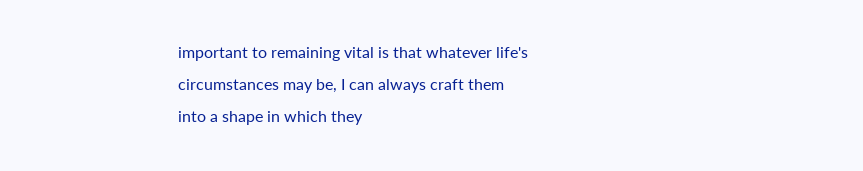important to remaining vital is that whatever life's circumstances may be, I can always craft them into a shape in which they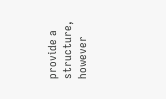provide a structure, however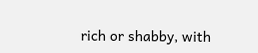rich or shabby, with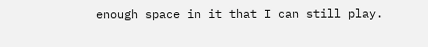enough space in it that I can still play.